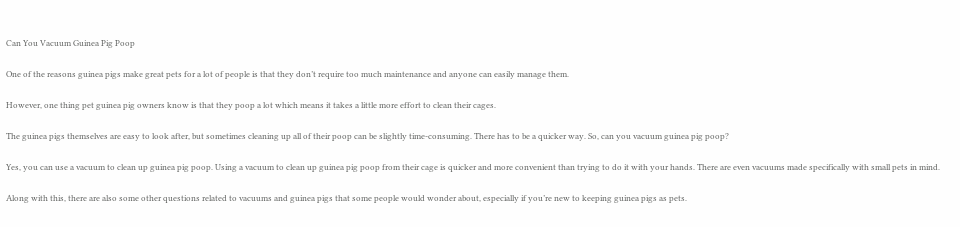Can You Vacuum Guinea Pig Poop

One of the reasons guinea pigs make great pets for a lot of people is that they don’t require too much maintenance and anyone can easily manage them.

However, one thing pet guinea pig owners know is that they poop a lot which means it takes a little more effort to clean their cages.

The guinea pigs themselves are easy to look after, but sometimes cleaning up all of their poop can be slightly time-consuming. There has to be a quicker way. So, can you vacuum guinea pig poop?

Yes, you can use a vacuum to clean up guinea pig poop. Using a vacuum to clean up guinea pig poop from their cage is quicker and more convenient than trying to do it with your hands. There are even vacuums made specifically with small pets in mind.

Along with this, there are also some other questions related to vacuums and guinea pigs that some people would wonder about, especially if you’re new to keeping guinea pigs as pets.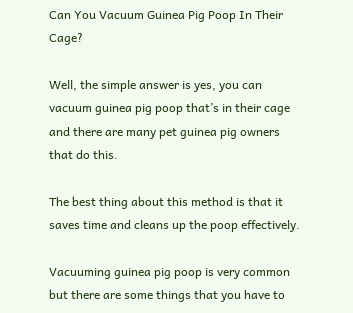Can You Vacuum Guinea Pig Poop In Their Cage?

Well, the simple answer is yes, you can vacuum guinea pig poop that’s in their cage and there are many pet guinea pig owners that do this.

The best thing about this method is that it saves time and cleans up the poop effectively.

Vacuuming guinea pig poop is very common but there are some things that you have to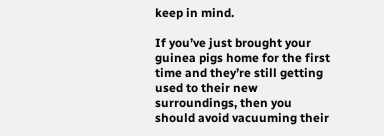keep in mind.

If you’ve just brought your guinea pigs home for the first time and they’re still getting used to their new surroundings, then you should avoid vacuuming their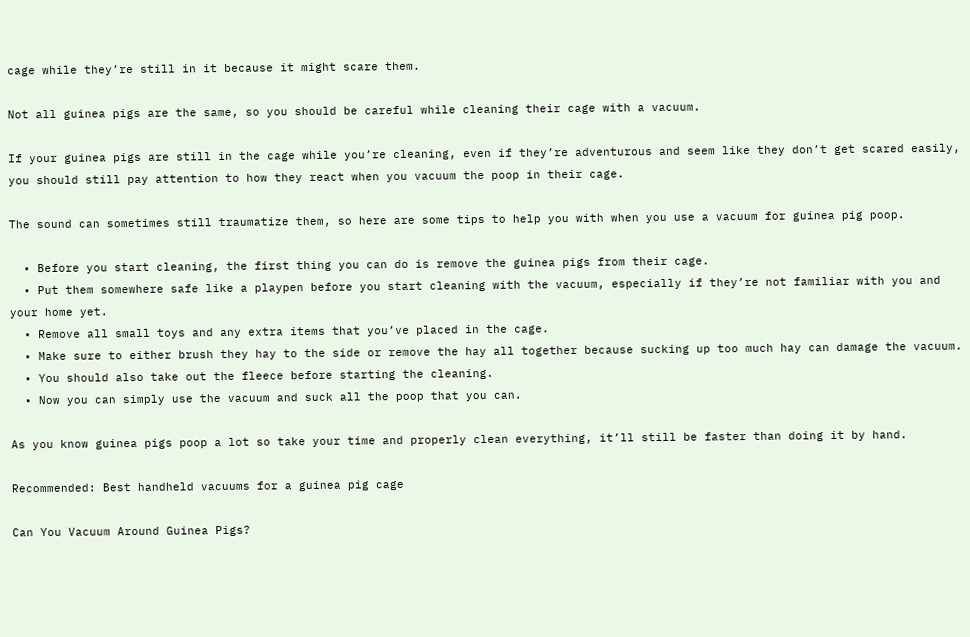cage while they’re still in it because it might scare them.

Not all guinea pigs are the same, so you should be careful while cleaning their cage with a vacuum.

If your guinea pigs are still in the cage while you’re cleaning, even if they’re adventurous and seem like they don’t get scared easily, you should still pay attention to how they react when you vacuum the poop in their cage.

The sound can sometimes still traumatize them, so here are some tips to help you with when you use a vacuum for guinea pig poop.

  • Before you start cleaning, the first thing you can do is remove the guinea pigs from their cage.
  • Put them somewhere safe like a playpen before you start cleaning with the vacuum, especially if they’re not familiar with you and your home yet.
  • Remove all small toys and any extra items that you’ve placed in the cage.
  • Make sure to either brush they hay to the side or remove the hay all together because sucking up too much hay can damage the vacuum.
  • You should also take out the fleece before starting the cleaning.
  • Now you can simply use the vacuum and suck all the poop that you can.

As you know guinea pigs poop a lot so take your time and properly clean everything, it’ll still be faster than doing it by hand.

Recommended: Best handheld vacuums for a guinea pig cage

Can You Vacuum Around Guinea Pigs?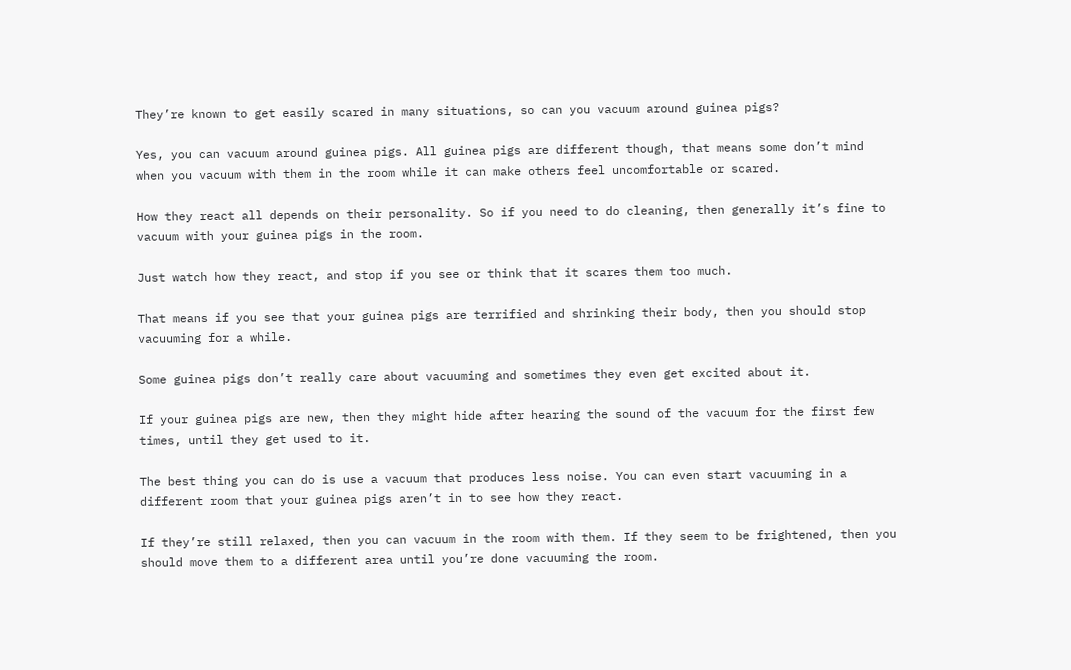They’re known to get easily scared in many situations, so can you vacuum around guinea pigs?

Yes, you can vacuum around guinea pigs. All guinea pigs are different though, that means some don’t mind when you vacuum with them in the room while it can make others feel uncomfortable or scared.

How they react all depends on their personality. So if you need to do cleaning, then generally it’s fine to vacuum with your guinea pigs in the room.

Just watch how they react, and stop if you see or think that it scares them too much.

That means if you see that your guinea pigs are terrified and shrinking their body, then you should stop vacuuming for a while.

Some guinea pigs don’t really care about vacuuming and sometimes they even get excited about it.

If your guinea pigs are new, then they might hide after hearing the sound of the vacuum for the first few times, until they get used to it.

The best thing you can do is use a vacuum that produces less noise. You can even start vacuuming in a different room that your guinea pigs aren’t in to see how they react.

If they’re still relaxed, then you can vacuum in the room with them. If they seem to be frightened, then you should move them to a different area until you’re done vacuuming the room.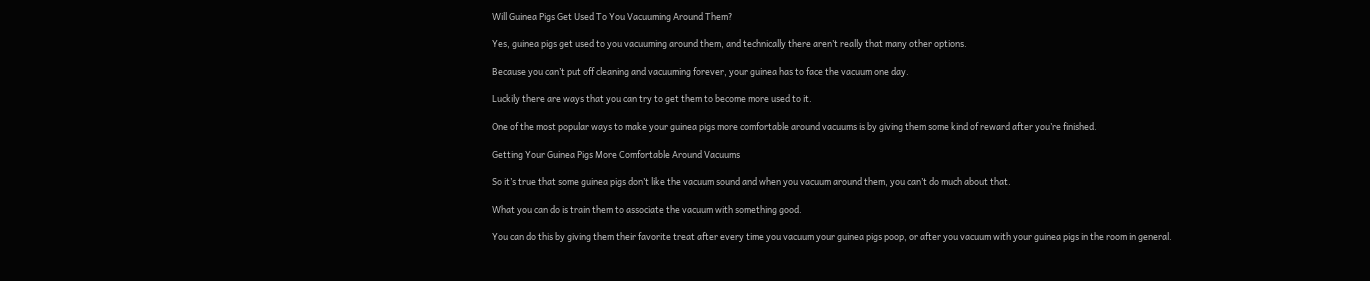Will Guinea Pigs Get Used To You Vacuuming Around Them?

Yes, guinea pigs get used to you vacuuming around them, and technically there aren’t really that many other options.

Because you can’t put off cleaning and vacuuming forever, your guinea has to face the vacuum one day.

Luckily there are ways that you can try to get them to become more used to it.

One of the most popular ways to make your guinea pigs more comfortable around vacuums is by giving them some kind of reward after you’re finished.

Getting Your Guinea Pigs More Comfortable Around Vacuums

So it’s true that some guinea pigs don’t like the vacuum sound and when you vacuum around them, you can’t do much about that.

What you can do is train them to associate the vacuum with something good.

You can do this by giving them their favorite treat after every time you vacuum your guinea pigs poop, or after you vacuum with your guinea pigs in the room in general.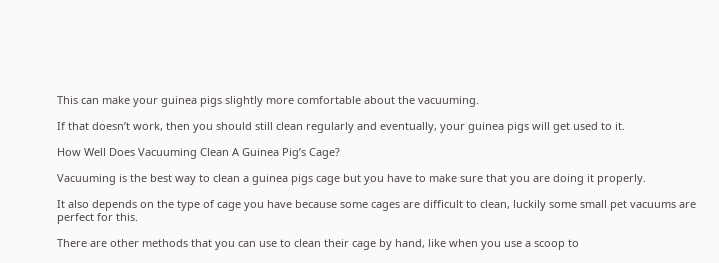This can make your guinea pigs slightly more comfortable about the vacuuming.

If that doesn’t work, then you should still clean regularly and eventually, your guinea pigs will get used to it.

How Well Does Vacuuming Clean A Guinea Pig’s Cage?

Vacuuming is the best way to clean a guinea pigs cage but you have to make sure that you are doing it properly.

It also depends on the type of cage you have because some cages are difficult to clean, luckily some small pet vacuums are perfect for this.

There are other methods that you can use to clean their cage by hand, like when you use a scoop to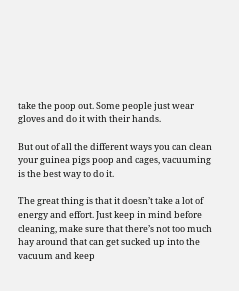take the poop out. Some people just wear gloves and do it with their hands.

But out of all the different ways you can clean your guinea pigs poop and cages, vacuuming is the best way to do it.

The great thing is that it doesn’t take a lot of energy and effort. Just keep in mind before cleaning, make sure that there’s not too much hay around that can get sucked up into the vacuum and keep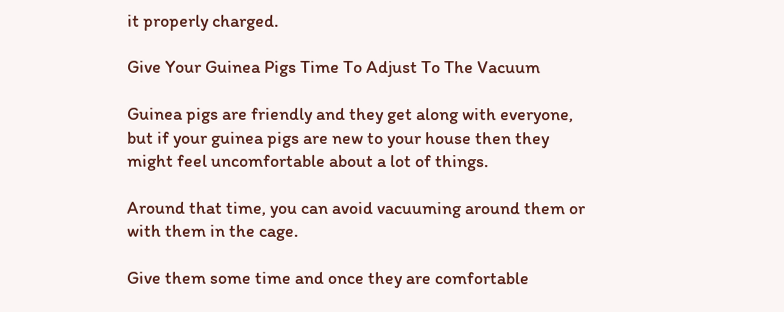it properly charged.

Give Your Guinea Pigs Time To Adjust To The Vacuum

Guinea pigs are friendly and they get along with everyone, but if your guinea pigs are new to your house then they might feel uncomfortable about a lot of things.

Around that time, you can avoid vacuuming around them or with them in the cage.

Give them some time and once they are comfortable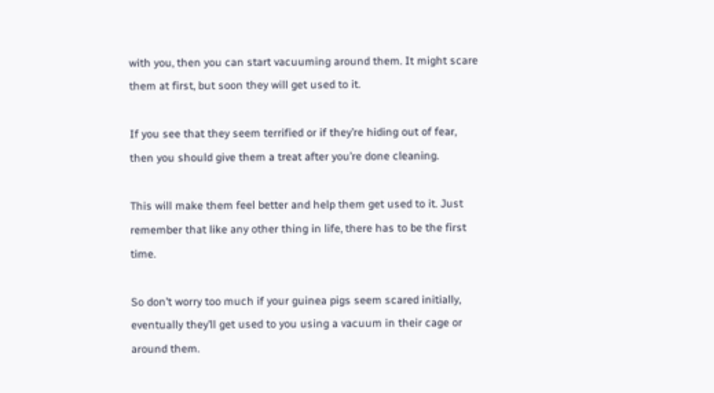with you, then you can start vacuuming around them. It might scare them at first, but soon they will get used to it.

If you see that they seem terrified or if they’re hiding out of fear, then you should give them a treat after you’re done cleaning.

This will make them feel better and help them get used to it. Just remember that like any other thing in life, there has to be the first time.

So don’t worry too much if your guinea pigs seem scared initially, eventually they’ll get used to you using a vacuum in their cage or around them.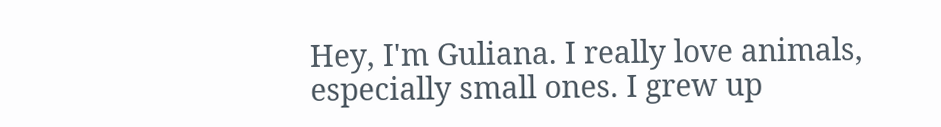Hey, I'm Guliana. I really love animals, especially small ones. I grew up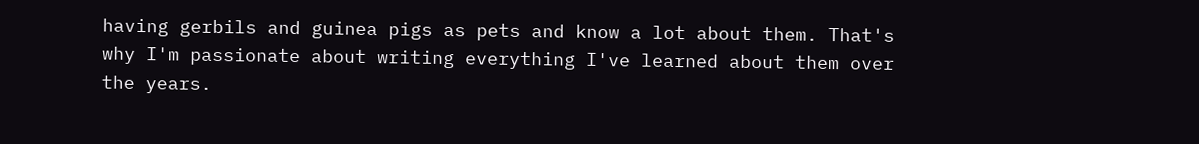having gerbils and guinea pigs as pets and know a lot about them. That's why I'm passionate about writing everything I've learned about them over the years.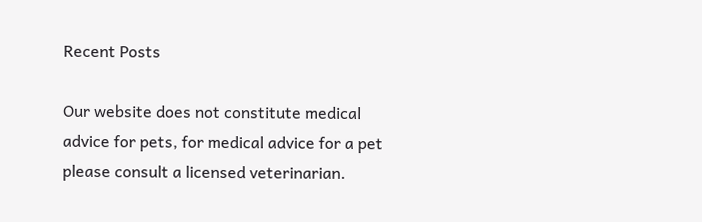Recent Posts

Our website does not constitute medical advice for pets, for medical advice for a pet please consult a licensed veterinarian.